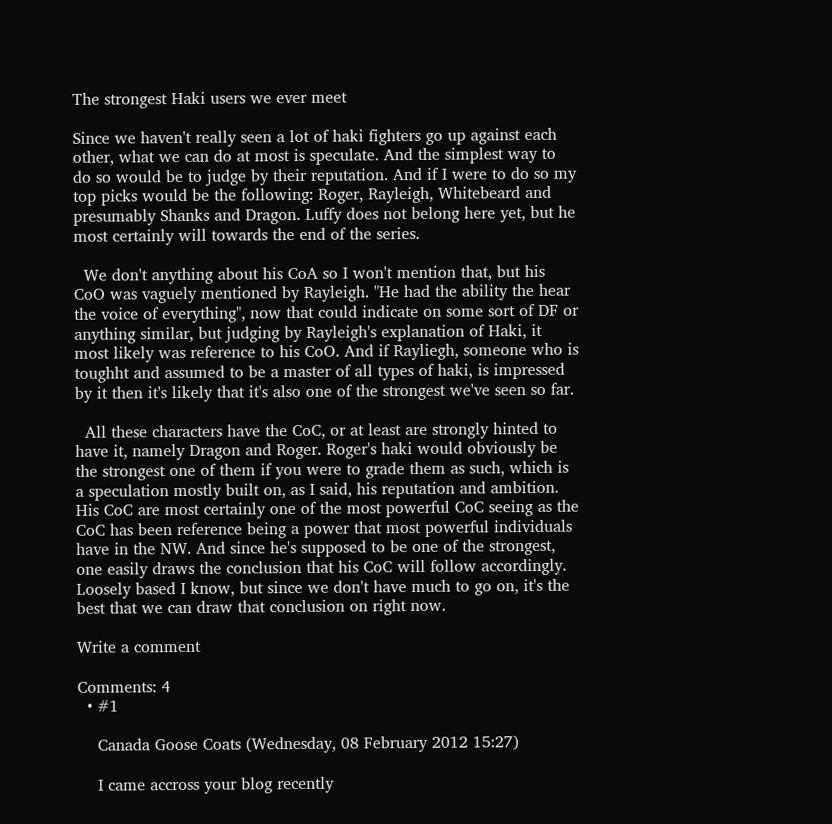The strongest Haki users we ever meet

Since we haven't really seen a lot of haki fighters go up against each other, what we can do at most is speculate. And the simplest way to do so would be to judge by their reputation. And if I were to do so my top picks would be the following: Roger, Rayleigh, Whitebeard and presumably Shanks and Dragon. Luffy does not belong here yet, but he most certainly will towards the end of the series.

  We don't anything about his CoA so I won't mention that, but his CoO was vaguely mentioned by Rayleigh. "He had the ability the hear the voice of everything", now that could indicate on some sort of DF or anything similar, but judging by Rayleigh's explanation of Haki, it most likely was reference to his CoO. And if Rayliegh, someone who is toughht and assumed to be a master of all types of haki, is impressed by it then it's likely that it's also one of the strongest we've seen so far.

  All these characters have the CoC, or at least are strongly hinted to have it, namely Dragon and Roger. Roger's haki would obviously be the strongest one of them if you were to grade them as such, which is a speculation mostly built on, as I said, his reputation and ambition. His CoC are most certainly one of the most powerful CoC seeing as the CoC has been reference being a power that most powerful individuals have in the NW. And since he's supposed to be one of the strongest, one easily draws the conclusion that his CoC will follow accordingly. Loosely based I know, but since we don't have much to go on, it's the best that we can draw that conclusion on right now.

Write a comment

Comments: 4
  • #1

    Canada Goose Coats (Wednesday, 08 February 2012 15:27)

    I came accross your blog recently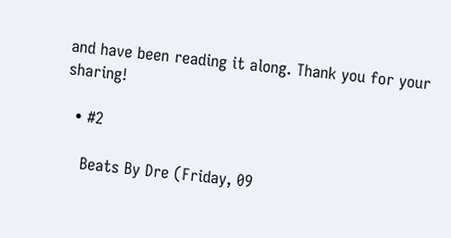and have been reading it along. Thank you for your sharing!

  • #2

    Beats By Dre (Friday, 09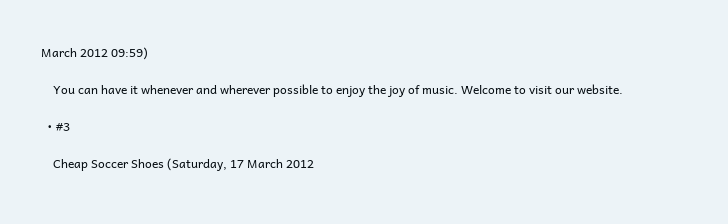March 2012 09:59)

    You can have it whenever and wherever possible to enjoy the joy of music. Welcome to visit our website.

  • #3

    Cheap Soccer Shoes (Saturday, 17 March 2012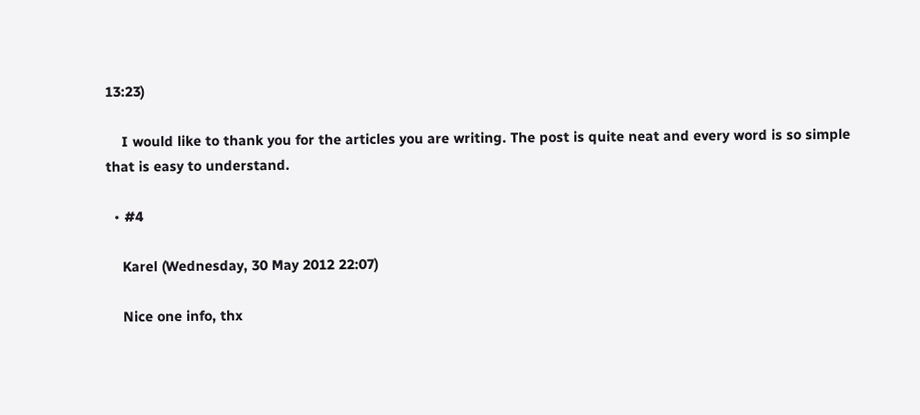13:23)

    I would like to thank you for the articles you are writing. The post is quite neat and every word is so simple that is easy to understand.

  • #4

    Karel (Wednesday, 30 May 2012 22:07)

    Nice one info, thx